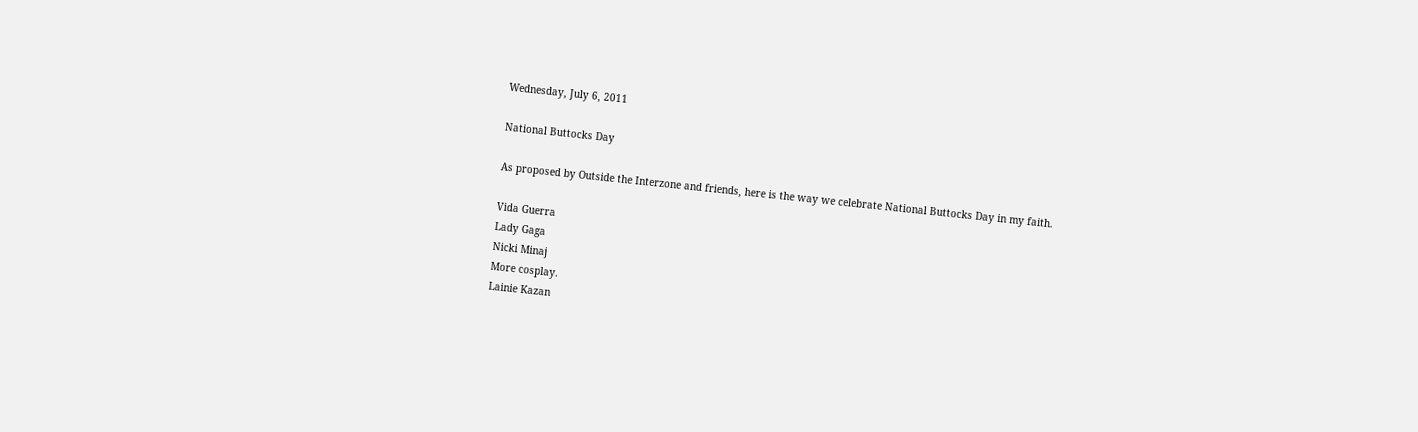Wednesday, July 6, 2011

National Buttocks Day

As proposed by Outside the Interzone and friends, here is the way we celebrate National Buttocks Day in my faith.

Vida Guerra
Lady Gaga
Nicki Minaj
More cosplay.
Lainie Kazan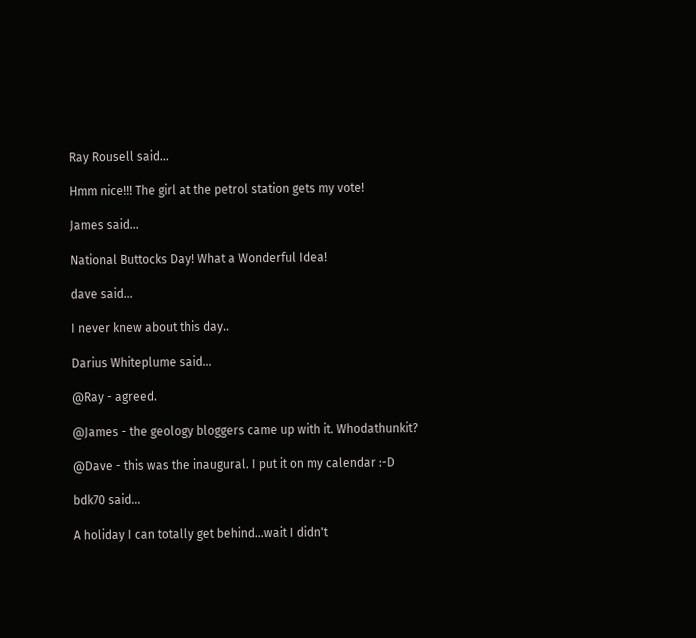Ray Rousell said...

Hmm nice!!! The girl at the petrol station gets my vote!

James said...

National Buttocks Day! What a Wonderful Idea!

dave said...

I never knew about this day..

Darius Whiteplume said...

@Ray - agreed.

@James - the geology bloggers came up with it. Whodathunkit?

@Dave - this was the inaugural. I put it on my calendar :-D

bdk70 said...

A holiday I can totally get behind...wait I didn't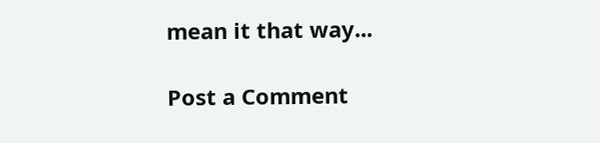mean it that way...

Post a Comment